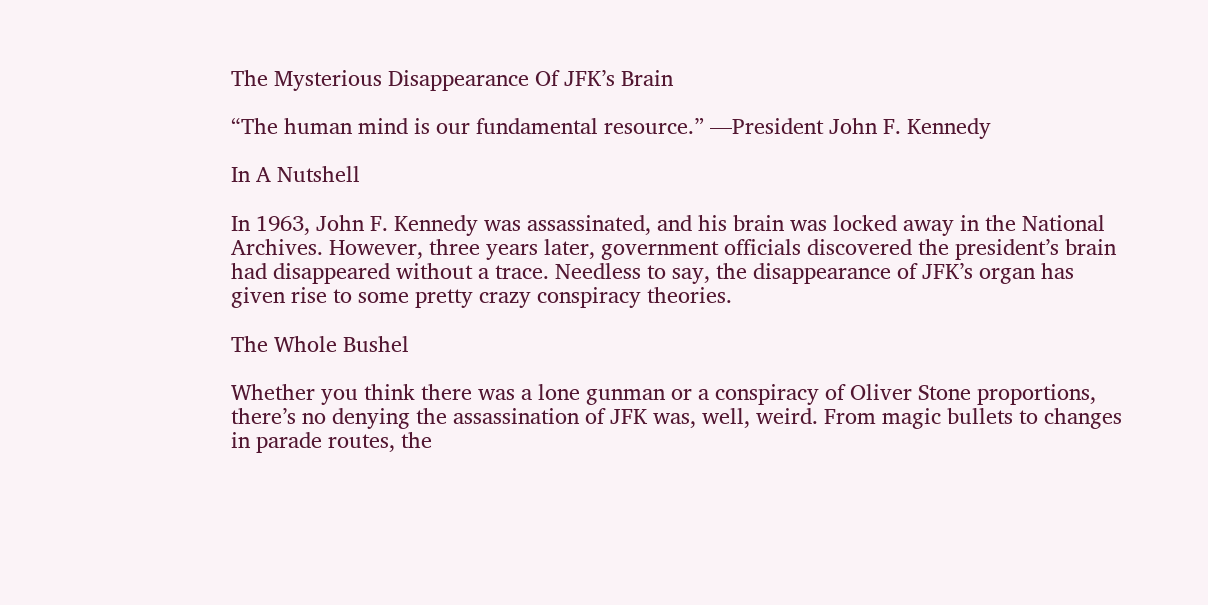The Mysterious Disappearance Of JFK’s Brain

“The human mind is our fundamental resource.” —President John F. Kennedy

In A Nutshell

In 1963, John F. Kennedy was assassinated, and his brain was locked away in the National Archives. However, three years later, government officials discovered the president’s brain had disappeared without a trace. Needless to say, the disappearance of JFK’s organ has given rise to some pretty crazy conspiracy theories.

The Whole Bushel

Whether you think there was a lone gunman or a conspiracy of Oliver Stone proportions, there’s no denying the assassination of JFK was, well, weird. From magic bullets to changes in parade routes, the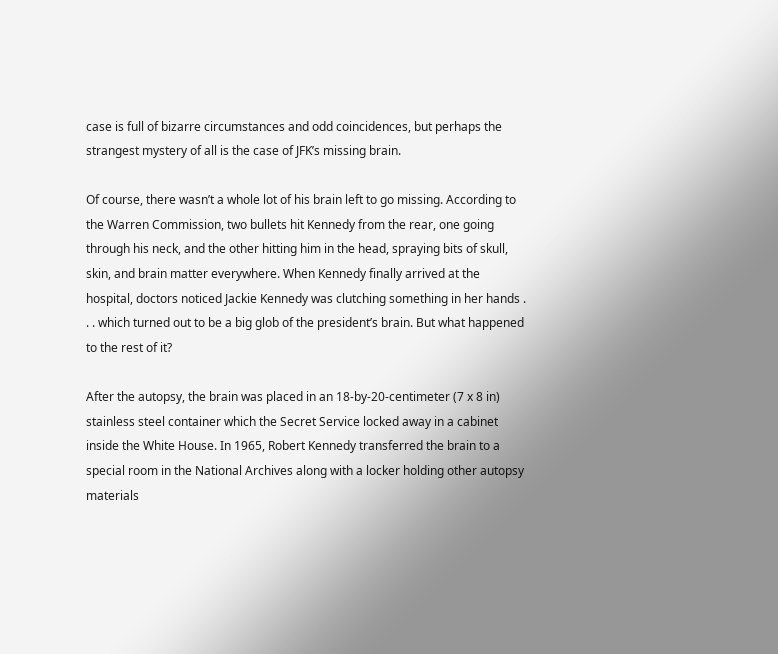case is full of bizarre circumstances and odd coincidences, but perhaps the strangest mystery of all is the case of JFK’s missing brain.

Of course, there wasn’t a whole lot of his brain left to go missing. According to the Warren Commission, two bullets hit Kennedy from the rear, one going through his neck, and the other hitting him in the head, spraying bits of skull, skin, and brain matter everywhere. When Kennedy finally arrived at the hospital, doctors noticed Jackie Kennedy was clutching something in her hands . . . which turned out to be a big glob of the president’s brain. But what happened to the rest of it?

After the autopsy, the brain was placed in an 18-by-20-centimeter (7 x 8 in) stainless steel container which the Secret Service locked away in a cabinet inside the White House. In 1965, Robert Kennedy transferred the brain to a special room in the National Archives along with a locker holding other autopsy materials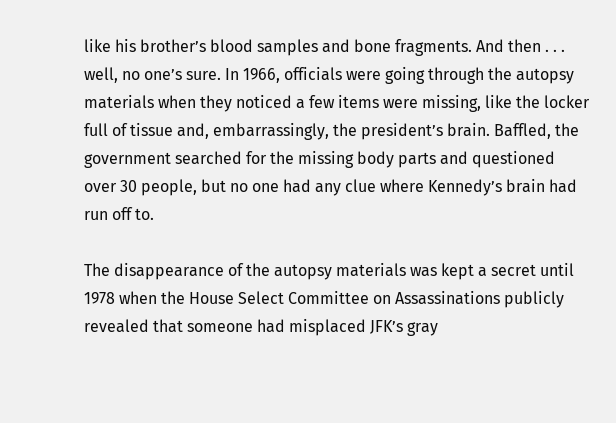like his brother’s blood samples and bone fragments. And then . . . well, no one’s sure. In 1966, officials were going through the autopsy materials when they noticed a few items were missing, like the locker full of tissue and, embarrassingly, the president’s brain. Baffled, the government searched for the missing body parts and questioned over 30 people, but no one had any clue where Kennedy’s brain had run off to.

The disappearance of the autopsy materials was kept a secret until 1978 when the House Select Committee on Assassinations publicly revealed that someone had misplaced JFK’s gray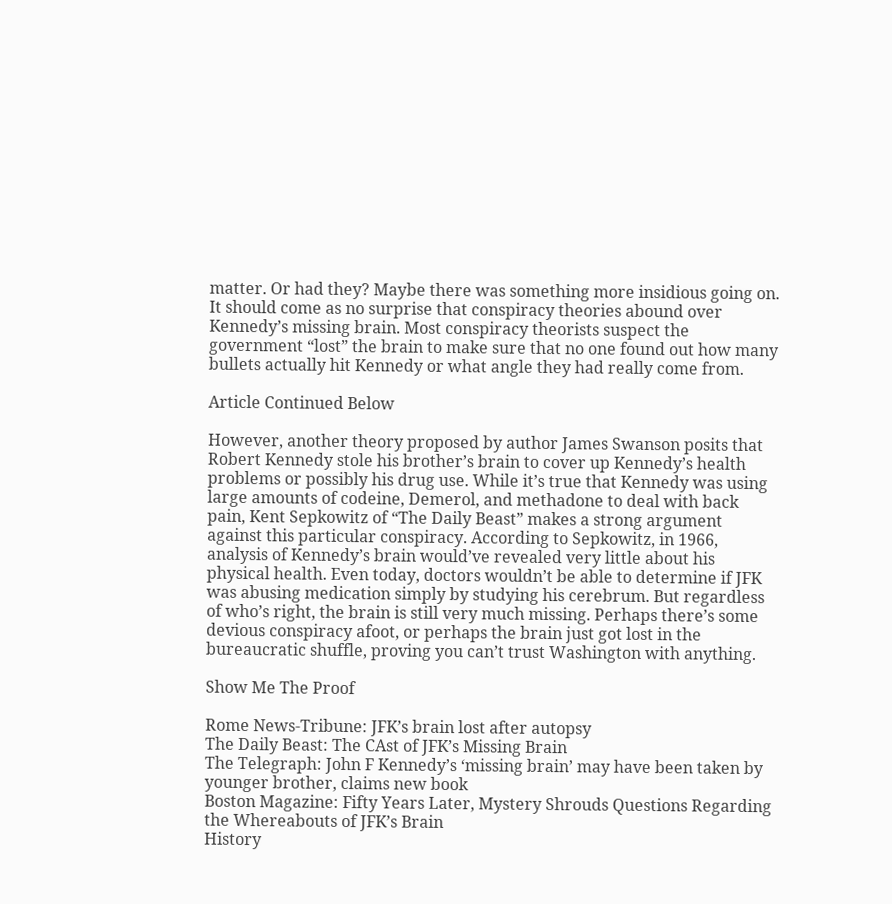matter. Or had they? Maybe there was something more insidious going on. It should come as no surprise that conspiracy theories abound over Kennedy’s missing brain. Most conspiracy theorists suspect the government “lost” the brain to make sure that no one found out how many bullets actually hit Kennedy or what angle they had really come from.

Article Continued Below

However, another theory proposed by author James Swanson posits that Robert Kennedy stole his brother’s brain to cover up Kennedy’s health problems or possibly his drug use. While it’s true that Kennedy was using large amounts of codeine, Demerol, and methadone to deal with back pain, Kent Sepkowitz of “The Daily Beast” makes a strong argument against this particular conspiracy. According to Sepkowitz, in 1966, analysis of Kennedy’s brain would’ve revealed very little about his physical health. Even today, doctors wouldn’t be able to determine if JFK was abusing medication simply by studying his cerebrum. But regardless of who’s right, the brain is still very much missing. Perhaps there’s some devious conspiracy afoot, or perhaps the brain just got lost in the bureaucratic shuffle, proving you can’t trust Washington with anything.

Show Me The Proof

Rome News-Tribune: JFK’s brain lost after autopsy
The Daily Beast: The CAst of JFK’s Missing Brain
The Telegraph: John F Kennedy’s ‘missing brain’ may have been taken by younger brother, claims new book
Boston Magazine: Fifty Years Later, Mystery Shrouds Questions Regarding the Whereabouts of JFK’s Brain
History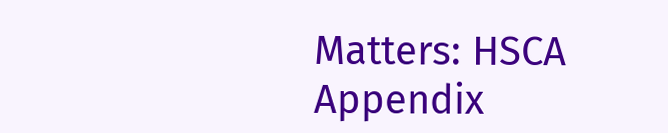Matters: HSCA Appendix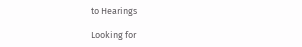to Hearings

Looking for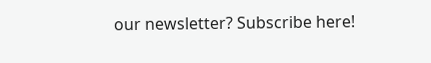our newsletter? Subscribe here!